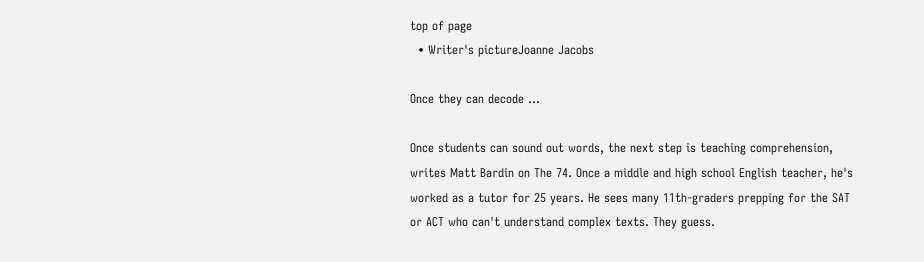top of page
  • Writer's pictureJoanne Jacobs

Once they can decode ...

Once students can sound out words, the next step is teaching comprehension, writes Matt Bardin on The 74. Once a middle and high school English teacher, he's worked as a tutor for 25 years. He sees many 11th-graders prepping for the SAT or ACT who can't understand complex texts. They guess.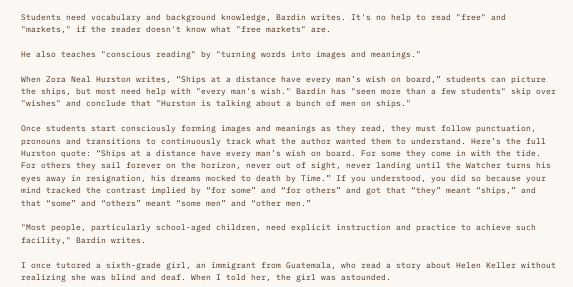Students need vocabulary and background knowledge, Bardin writes. It's no help to read "free" and "markets," if the reader doesn't know what "free markets" are.

He also teaches "conscious reading" by "turning words into images and meanings."

When Zora Neal Hurston writes, “Ships at a distance have every man’s wish on board,” students can picture the ships, but most need help with "every man's wish." Bardin has "seen more than a few students" skip over "wishes" and conclude that "Hurston is talking about a bunch of men on ships."

Once students start consciously forming images and meanings as they read, they must follow punctuation, pronouns and transitions to continuously track what the author wanted them to understand. Here’s the full Hurston quote: “Ships at a distance have every man’s wish on board. For some they come in with the tide. For others they sail forever on the horizon, never out of sight, never landing until the Watcher turns his eyes away in resignation, his dreams mocked to death by Time.” If you understood, you did so because your mind tracked the contrast implied by “for some” and “for others” and got that “they” meant “ships,” and that “some” and “others” meant “some men” and “other men.”

"Most people, particularly school-aged children, need explicit instruction and practice to achieve such facility," Bardin writes.

I once tutored a sixth-grade girl, an immigrant from Guatemala, who read a story about Helen Keller without realizing she was blind and deaf. When I told her, the girl was astounded.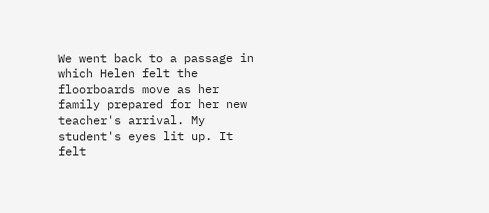We went back to a passage in which Helen felt the floorboards move as her family prepared for her new teacher's arrival. My student's eyes lit up. It felt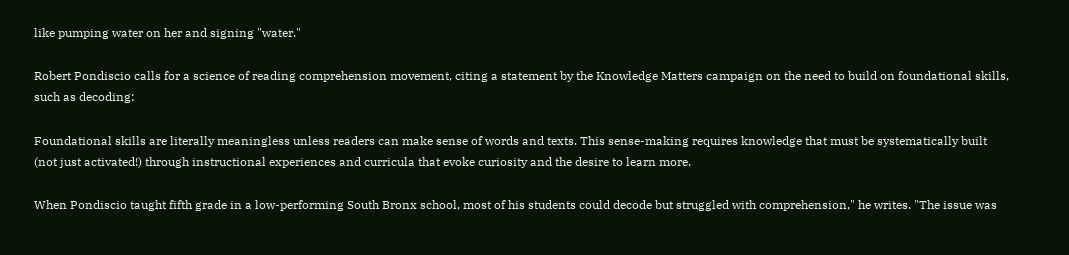like pumping water on her and signing "water."

Robert Pondiscio calls for a science of reading comprehension movement, citing a statement by the Knowledge Matters campaign on the need to build on foundational skills, such as decoding:

Foundational skills are literally meaningless unless readers can make sense of words and texts. This sense-making requires knowledge that must be systematically built (not just activated!) through instructional experiences and curricula that evoke curiosity and the desire to learn more.

When Pondiscio taught fifth grade in a low-performing South Bronx school, most of his students could decode but struggled with comprehension," he writes. "The issue was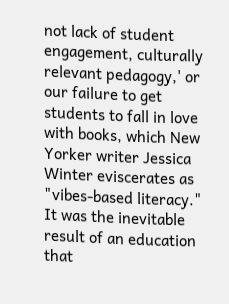not lack of student engagement, culturally relevant pedagogy,' or our failure to get students to fall in love with books, which New Yorker writer Jessica Winter eviscerates as "vibes-based literacy." It was the inevitable result of an education that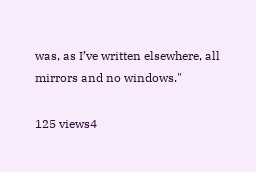was, as I’ve written elsewhere, all mirrors and no windows."

125 views4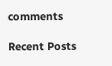comments

Recent Posts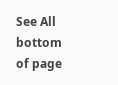See All
bottom of page